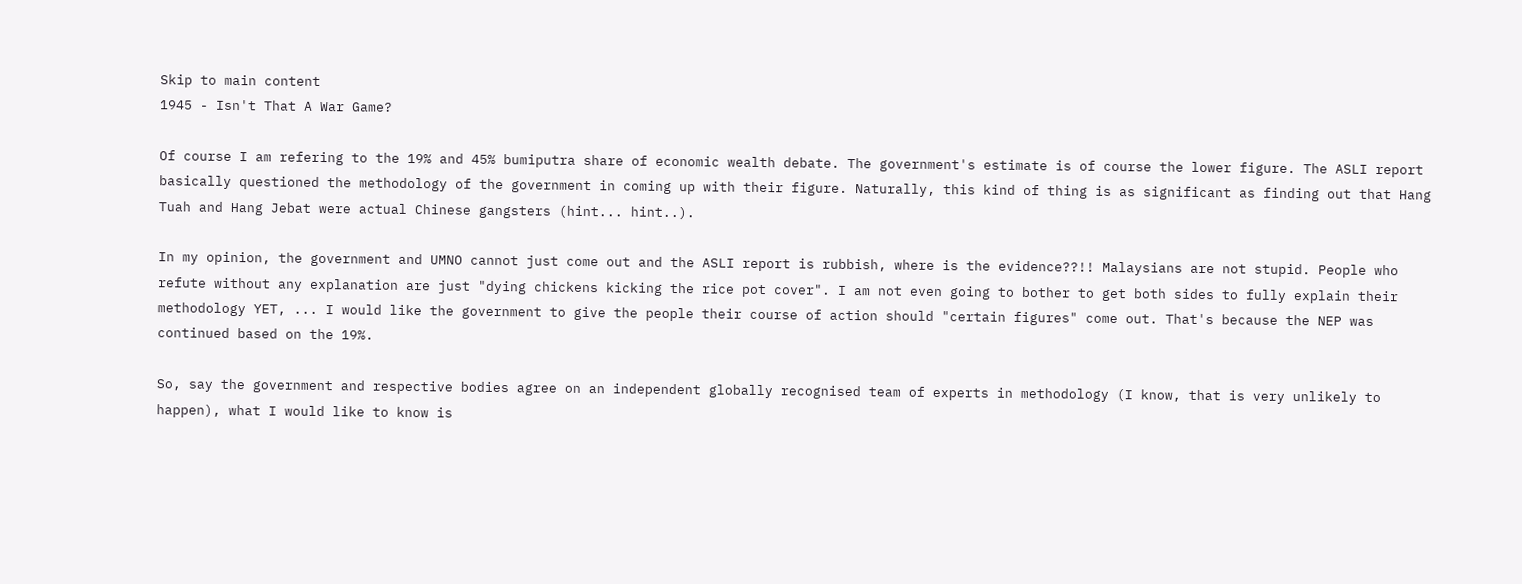Skip to main content
1945 - Isn't That A War Game?

Of course I am refering to the 19% and 45% bumiputra share of economic wealth debate. The government's estimate is of course the lower figure. The ASLI report basically questioned the methodology of the government in coming up with their figure. Naturally, this kind of thing is as significant as finding out that Hang Tuah and Hang Jebat were actual Chinese gangsters (hint... hint..).

In my opinion, the government and UMNO cannot just come out and the ASLI report is rubbish, where is the evidence??!! Malaysians are not stupid. People who refute without any explanation are just "dying chickens kicking the rice pot cover". I am not even going to bother to get both sides to fully explain their methodology YET, ... I would like the government to give the people their course of action should "certain figures" come out. That's because the NEP was continued based on the 19%.

So, say the government and respective bodies agree on an independent globally recognised team of experts in methodology (I know, that is very unlikely to happen), what I would like to know is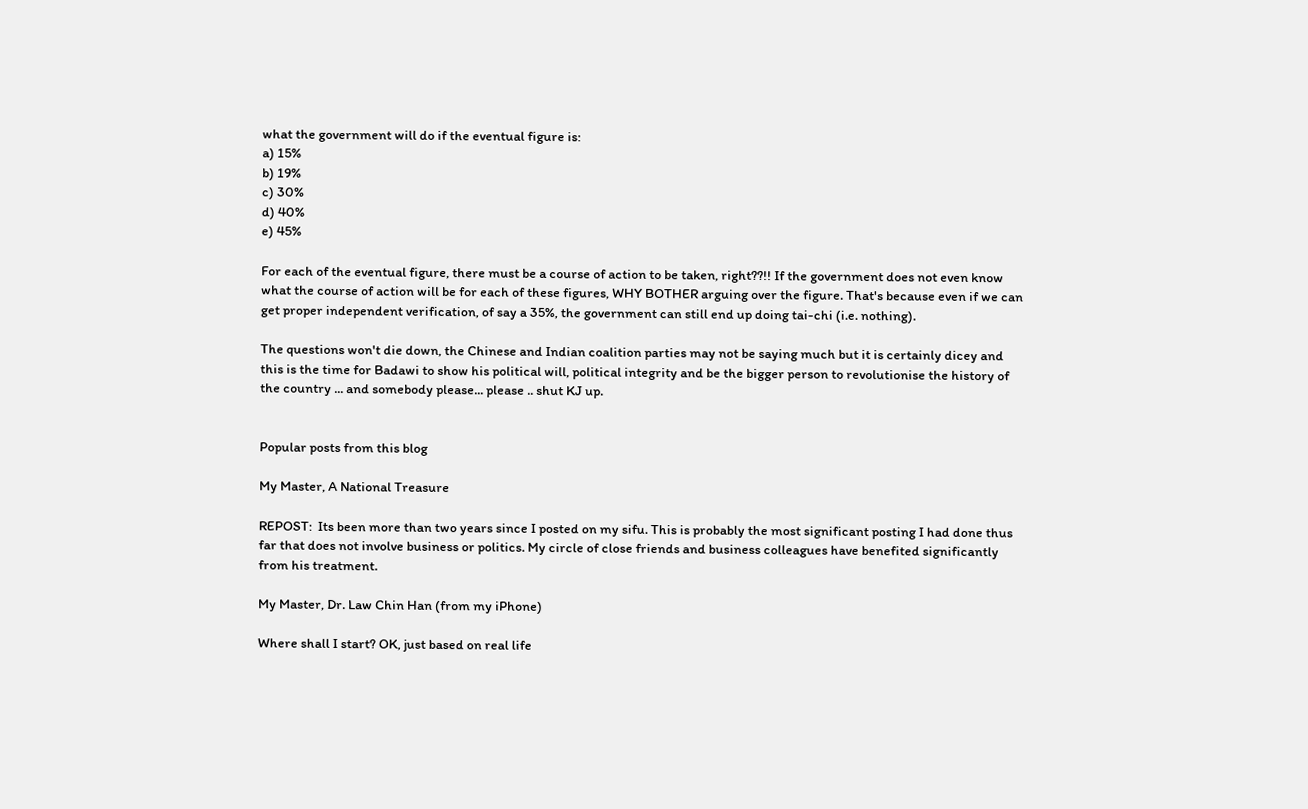what the government will do if the eventual figure is:
a) 15%
b) 19%
c) 30%
d) 40%
e) 45%

For each of the eventual figure, there must be a course of action to be taken, right??!! If the government does not even know what the course of action will be for each of these figures, WHY BOTHER arguing over the figure. That's because even if we can get proper independent verification, of say a 35%, the government can still end up doing tai-chi (i.e. nothing).

The questions won't die down, the Chinese and Indian coalition parties may not be saying much but it is certainly dicey and this is the time for Badawi to show his political will, political integrity and be the bigger person to revolutionise the history of the country ... and somebody please... please .. shut KJ up.


Popular posts from this blog

My Master, A National Treasure

REPOST:  Its been more than two years since I posted on my sifu. This is probably the most significant posting I had done thus far that does not involve business or politics. My circle of close friends and business colleagues have benefited significantly from his treatment.

My Master, Dr. Law Chin Han (from my iPhone)

Where shall I start? OK, just based on real life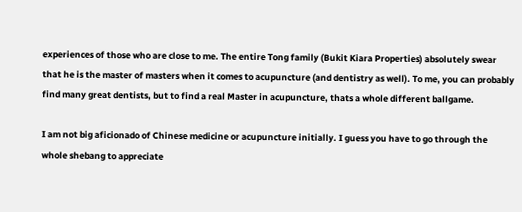experiences of those who are close to me. The entire Tong family (Bukit Kiara Properties) absolutely swear that he is the master of masters when it comes to acupuncture (and dentistry as well). To me, you can probably find many great dentists, but to find a real Master in acupuncture, thats a whole different ballgame.

I am not big aficionado of Chinese medicine or acupuncture initially. I guess you have to go through the whole shebang to appreciate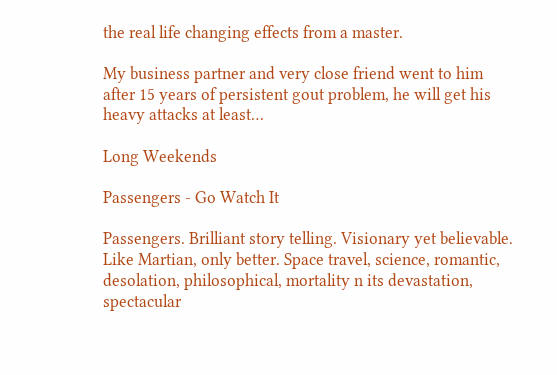the real life changing effects from a master.

My business partner and very close friend went to him after 15 years of persistent gout problem, he will get his heavy attacks at least…

Long Weekends

Passengers - Go Watch It

Passengers. Brilliant story telling. Visionary yet believable. Like Martian, only better. Space travel, science, romantic, desolation, philosophical, mortality n its devastation, spectacular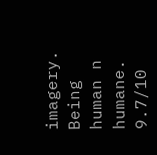imagery. Being human n humane. 9.7/10